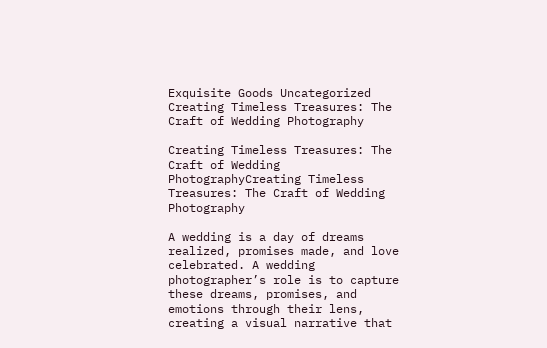Exquisite Goods Uncategorized Creating Timeless Treasures: The Craft of Wedding Photography

Creating Timeless Treasures: The Craft of Wedding PhotographyCreating Timeless Treasures: The Craft of Wedding Photography

A wedding is a day of dreams realized, promises made, and love celebrated. A wedding photographer’s role is to capture these dreams, promises, and emotions through their lens, creating a visual narrative that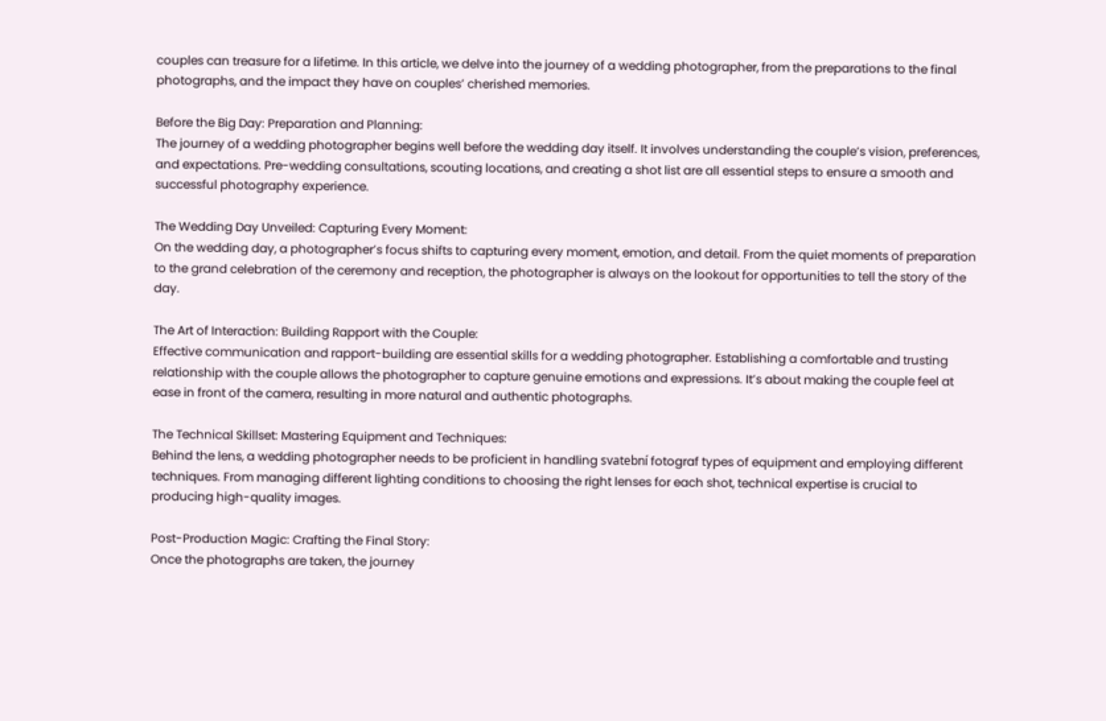couples can treasure for a lifetime. In this article, we delve into the journey of a wedding photographer, from the preparations to the final photographs, and the impact they have on couples’ cherished memories.

Before the Big Day: Preparation and Planning:
The journey of a wedding photographer begins well before the wedding day itself. It involves understanding the couple’s vision, preferences, and expectations. Pre-wedding consultations, scouting locations, and creating a shot list are all essential steps to ensure a smooth and successful photography experience.

The Wedding Day Unveiled: Capturing Every Moment:
On the wedding day, a photographer’s focus shifts to capturing every moment, emotion, and detail. From the quiet moments of preparation to the grand celebration of the ceremony and reception, the photographer is always on the lookout for opportunities to tell the story of the day.

The Art of Interaction: Building Rapport with the Couple:
Effective communication and rapport-building are essential skills for a wedding photographer. Establishing a comfortable and trusting relationship with the couple allows the photographer to capture genuine emotions and expressions. It’s about making the couple feel at ease in front of the camera, resulting in more natural and authentic photographs.

The Technical Skillset: Mastering Equipment and Techniques:
Behind the lens, a wedding photographer needs to be proficient in handling svatební fotograf types of equipment and employing different techniques. From managing different lighting conditions to choosing the right lenses for each shot, technical expertise is crucial to producing high-quality images.

Post-Production Magic: Crafting the Final Story:
Once the photographs are taken, the journey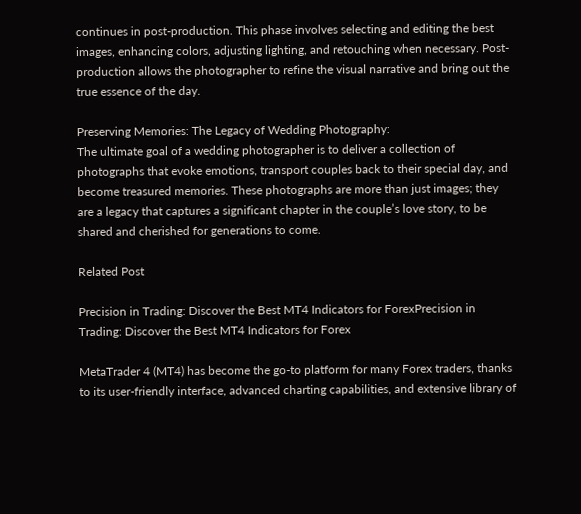continues in post-production. This phase involves selecting and editing the best images, enhancing colors, adjusting lighting, and retouching when necessary. Post-production allows the photographer to refine the visual narrative and bring out the true essence of the day.

Preserving Memories: The Legacy of Wedding Photography:
The ultimate goal of a wedding photographer is to deliver a collection of photographs that evoke emotions, transport couples back to their special day, and become treasured memories. These photographs are more than just images; they are a legacy that captures a significant chapter in the couple’s love story, to be shared and cherished for generations to come.

Related Post

Precision in Trading: Discover the Best MT4 Indicators for ForexPrecision in Trading: Discover the Best MT4 Indicators for Forex

MetaTrader 4 (MT4) has become the go-to platform for many Forex traders, thanks to its user-friendly interface, advanced charting capabilities, and extensive library of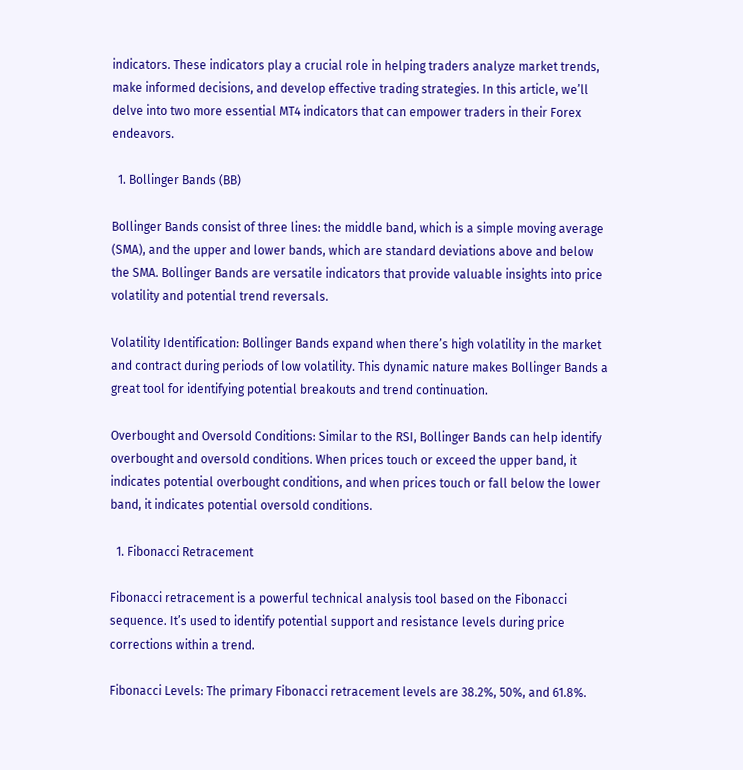indicators. These indicators play a crucial role in helping traders analyze market trends, make informed decisions, and develop effective trading strategies. In this article, we’ll delve into two more essential MT4 indicators that can empower traders in their Forex endeavors.

  1. Bollinger Bands (BB)

Bollinger Bands consist of three lines: the middle band, which is a simple moving average (SMA), and the upper and lower bands, which are standard deviations above and below the SMA. Bollinger Bands are versatile indicators that provide valuable insights into price volatility and potential trend reversals.

Volatility Identification: Bollinger Bands expand when there’s high volatility in the market and contract during periods of low volatility. This dynamic nature makes Bollinger Bands a great tool for identifying potential breakouts and trend continuation.

Overbought and Oversold Conditions: Similar to the RSI, Bollinger Bands can help identify overbought and oversold conditions. When prices touch or exceed the upper band, it indicates potential overbought conditions, and when prices touch or fall below the lower band, it indicates potential oversold conditions.

  1. Fibonacci Retracement

Fibonacci retracement is a powerful technical analysis tool based on the Fibonacci sequence. It’s used to identify potential support and resistance levels during price corrections within a trend.

Fibonacci Levels: The primary Fibonacci retracement levels are 38.2%, 50%, and 61.8%.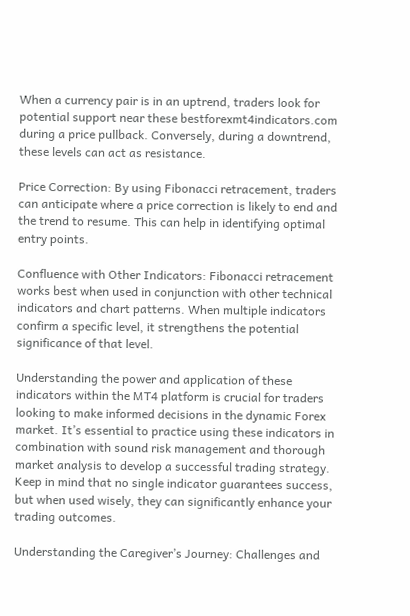When a currency pair is in an uptrend, traders look for potential support near these bestforexmt4indicators.com during a price pullback. Conversely, during a downtrend, these levels can act as resistance.

Price Correction: By using Fibonacci retracement, traders can anticipate where a price correction is likely to end and the trend to resume. This can help in identifying optimal entry points.

Confluence with Other Indicators: Fibonacci retracement works best when used in conjunction with other technical indicators and chart patterns. When multiple indicators confirm a specific level, it strengthens the potential significance of that level.

Understanding the power and application of these indicators within the MT4 platform is crucial for traders looking to make informed decisions in the dynamic Forex market. It’s essential to practice using these indicators in combination with sound risk management and thorough market analysis to develop a successful trading strategy. Keep in mind that no single indicator guarantees success, but when used wisely, they can significantly enhance your trading outcomes.

Understanding the Caregiver’s Journey: Challenges and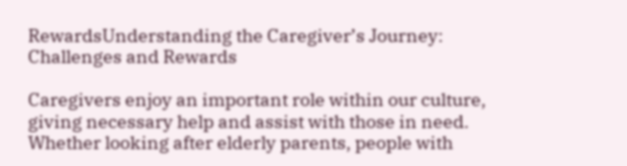RewardsUnderstanding the Caregiver’s Journey: Challenges and Rewards

Caregivers enjoy an important role within our culture, giving necessary help and assist with those in need. Whether looking after elderly parents, people with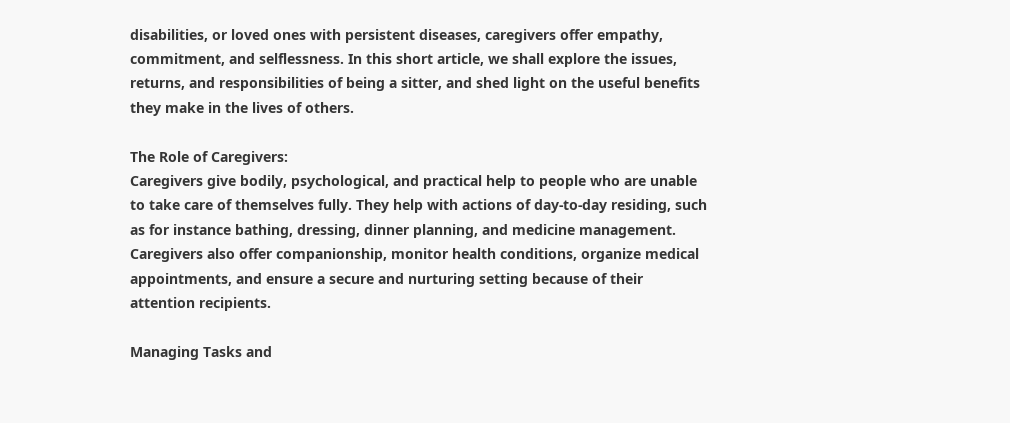disabilities, or loved ones with persistent diseases, caregivers offer empathy, commitment, and selflessness. In this short article, we shall explore the issues, returns, and responsibilities of being a sitter, and shed light on the useful benefits they make in the lives of others.

The Role of Caregivers:
Caregivers give bodily, psychological, and practical help to people who are unable to take care of themselves fully. They help with actions of day-to-day residing, such as for instance bathing, dressing, dinner planning, and medicine management. Caregivers also offer companionship, monitor health conditions, organize medical appointments, and ensure a secure and nurturing setting because of their attention recipients.

Managing Tasks and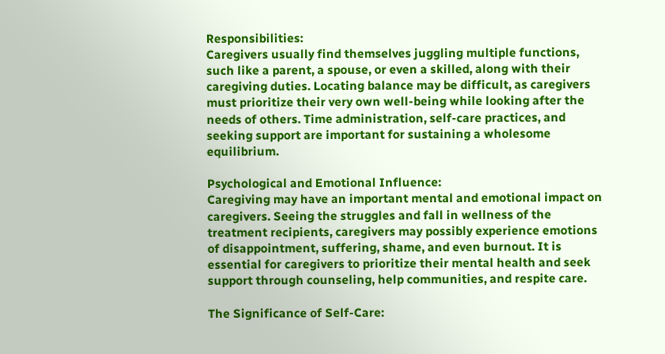Responsibilities:
Caregivers usually find themselves juggling multiple functions, such like a parent, a spouse, or even a skilled, along with their caregiving duties. Locating balance may be difficult, as caregivers must prioritize their very own well-being while looking after the needs of others. Time administration, self-care practices, and seeking support are important for sustaining a wholesome equilibrium.

Psychological and Emotional Influence:
Caregiving may have an important mental and emotional impact on caregivers. Seeing the struggles and fall in wellness of the treatment recipients, caregivers may possibly experience emotions of disappointment, suffering, shame, and even burnout. It is essential for caregivers to prioritize their mental health and seek support through counseling, help communities, and respite care.

The Significance of Self-Care: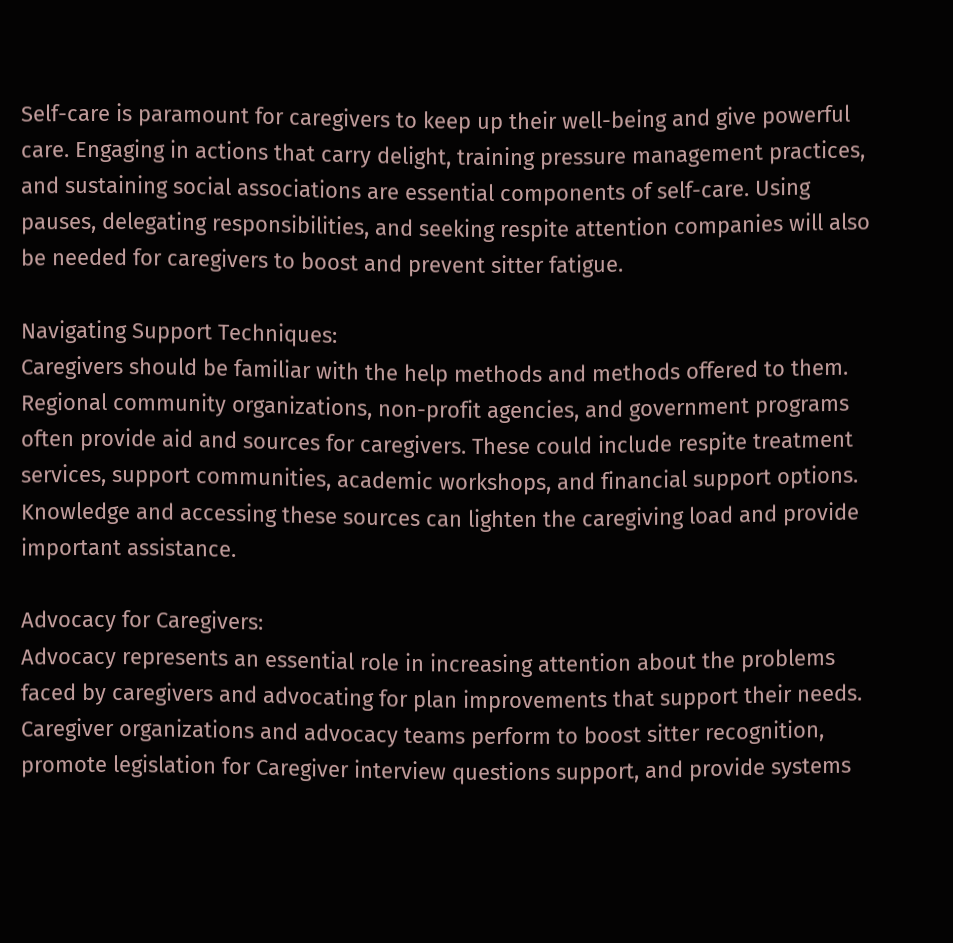Self-care is paramount for caregivers to keep up their well-being and give powerful care. Engaging in actions that carry delight, training pressure management practices, and sustaining social associations are essential components of self-care. Using pauses, delegating responsibilities, and seeking respite attention companies will also be needed for caregivers to boost and prevent sitter fatigue.

Navigating Support Techniques:
Caregivers should be familiar with the help methods and methods offered to them. Regional community organizations, non-profit agencies, and government programs often provide aid and sources for caregivers. These could include respite treatment services, support communities, academic workshops, and financial support options. Knowledge and accessing these sources can lighten the caregiving load and provide important assistance.

Advocacy for Caregivers:
Advocacy represents an essential role in increasing attention about the problems faced by caregivers and advocating for plan improvements that support their needs. Caregiver organizations and advocacy teams perform to boost sitter recognition, promote legislation for Caregiver interview questions support, and provide systems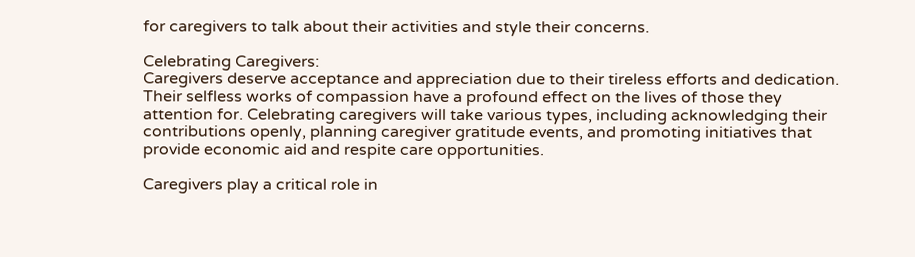for caregivers to talk about their activities and style their concerns.

Celebrating Caregivers:
Caregivers deserve acceptance and appreciation due to their tireless efforts and dedication. Their selfless works of compassion have a profound effect on the lives of those they attention for. Celebrating caregivers will take various types, including acknowledging their contributions openly, planning caregiver gratitude events, and promoting initiatives that provide economic aid and respite care opportunities.

Caregivers play a critical role in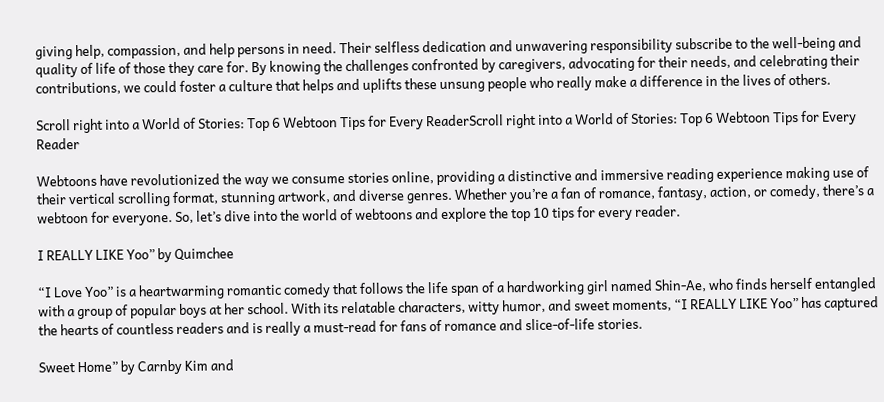giving help, compassion, and help persons in need. Their selfless dedication and unwavering responsibility subscribe to the well-being and quality of life of those they care for. By knowing the challenges confronted by caregivers, advocating for their needs, and celebrating their contributions, we could foster a culture that helps and uplifts these unsung people who really make a difference in the lives of others.

Scroll right into a World of Stories: Top 6 Webtoon Tips for Every ReaderScroll right into a World of Stories: Top 6 Webtoon Tips for Every Reader

Webtoons have revolutionized the way we consume stories online, providing a distinctive and immersive reading experience making use of their vertical scrolling format, stunning artwork, and diverse genres. Whether you’re a fan of romance, fantasy, action, or comedy, there’s a webtoon for everyone. So, let’s dive into the world of webtoons and explore the top 10 tips for every reader.

I REALLY LIKE Yoo” by Quimchee

“I Love Yoo” is a heartwarming romantic comedy that follows the life span of a hardworking girl named Shin-Ae, who finds herself entangled with a group of popular boys at her school. With its relatable characters, witty humor, and sweet moments, “I REALLY LIKE Yoo” has captured the hearts of countless readers and is really a must-read for fans of romance and slice-of-life stories.

Sweet Home” by Carnby Kim and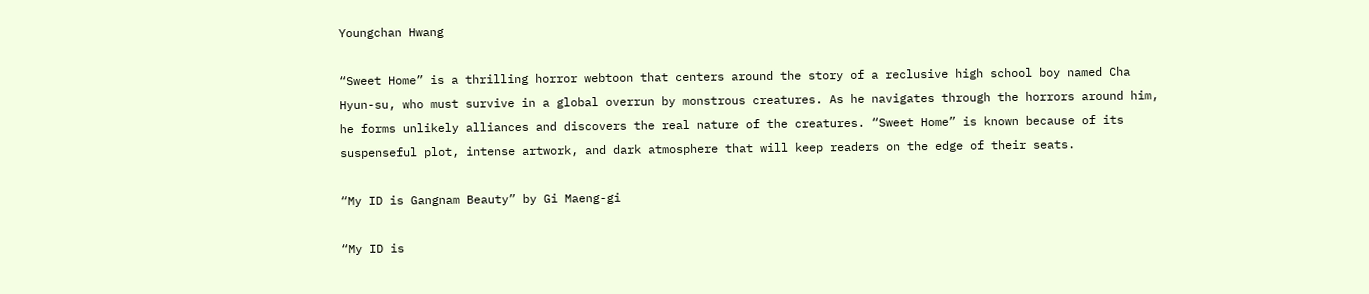Youngchan Hwang

“Sweet Home” is a thrilling horror webtoon that centers around the story of a reclusive high school boy named Cha Hyun-su, who must survive in a global overrun by monstrous creatures. As he navigates through the horrors around him, he forms unlikely alliances and discovers the real nature of the creatures. “Sweet Home” is known because of its suspenseful plot, intense artwork, and dark atmosphere that will keep readers on the edge of their seats.

“My ID is Gangnam Beauty” by Gi Maeng-gi

“My ID is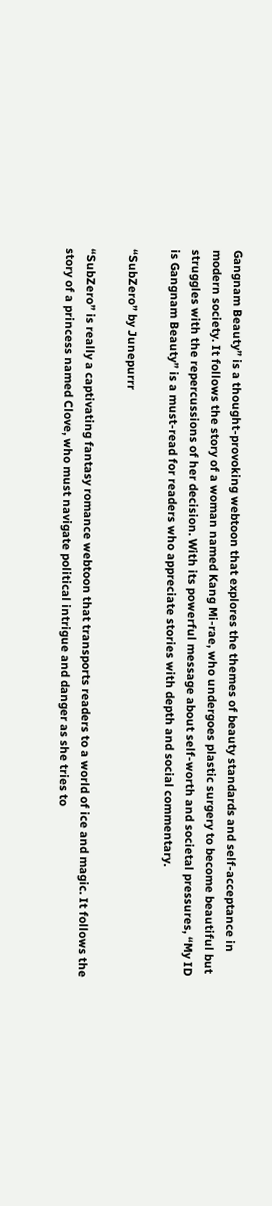Gangnam Beauty” is a thought-provoking webtoon that explores the themes of beauty standards and self-acceptance in modern society. It follows the story of a woman named Kang Mi-rae, who undergoes plastic surgery to become beautiful but struggles with the repercussions of her decision. With its powerful message about self-worth and societal pressures, “My ID is Gangnam Beauty” is a must-read for readers who appreciate stories with depth and social commentary.

“SubZero” by Junepurrr

“SubZero” is really a captivating fantasy romance webtoon that transports readers to a world of ice and magic. It follows the story of a princess named Clove, who must navigate political intrigue and danger as she tries to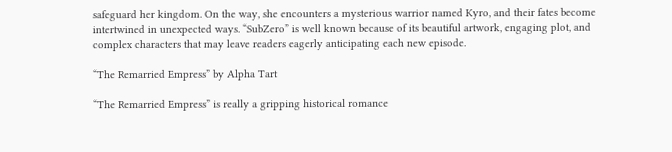safeguard her kingdom. On the way, she encounters a mysterious warrior named Kyro, and their fates become intertwined in unexpected ways. “SubZero” is well known because of its beautiful artwork, engaging plot, and complex characters that may leave readers eagerly anticipating each new episode.

“The Remarried Empress” by Alpha Tart

“The Remarried Empress” is really a gripping historical romance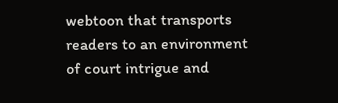webtoon that transports readers to an environment of court intrigue and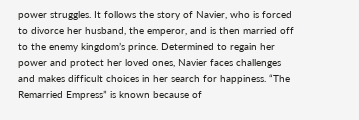power struggles. It follows the story of Navier, who is forced to divorce her husband, the emperor, and is then married off to the enemy kingdom’s prince. Determined to regain her power and protect her loved ones, Navier faces challenges and makes difficult choices in her search for happiness. “The Remarried Empress” is known because of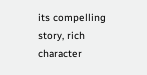its compelling story, rich character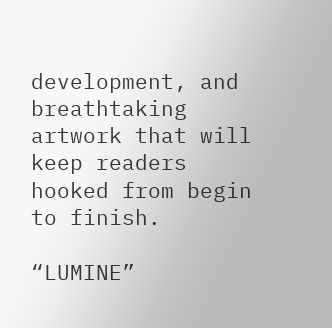development, and breathtaking artwork that will keep readers hooked from begin to finish.

“LUMINE”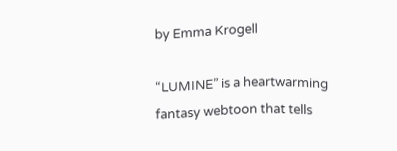by Emma Krogell

“LUMINE” is a heartwarming fantasy webtoon that tells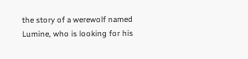the story of a werewolf named Lumine, who is looking for his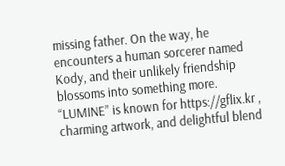missing father. On the way, he encounters a human sorcerer named Kody, and their unlikely friendship blossoms into something more. “LUMINE” is known for https://gflix.kr , charming artwork, and delightful blend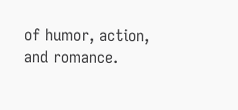of humor, action, and romance.